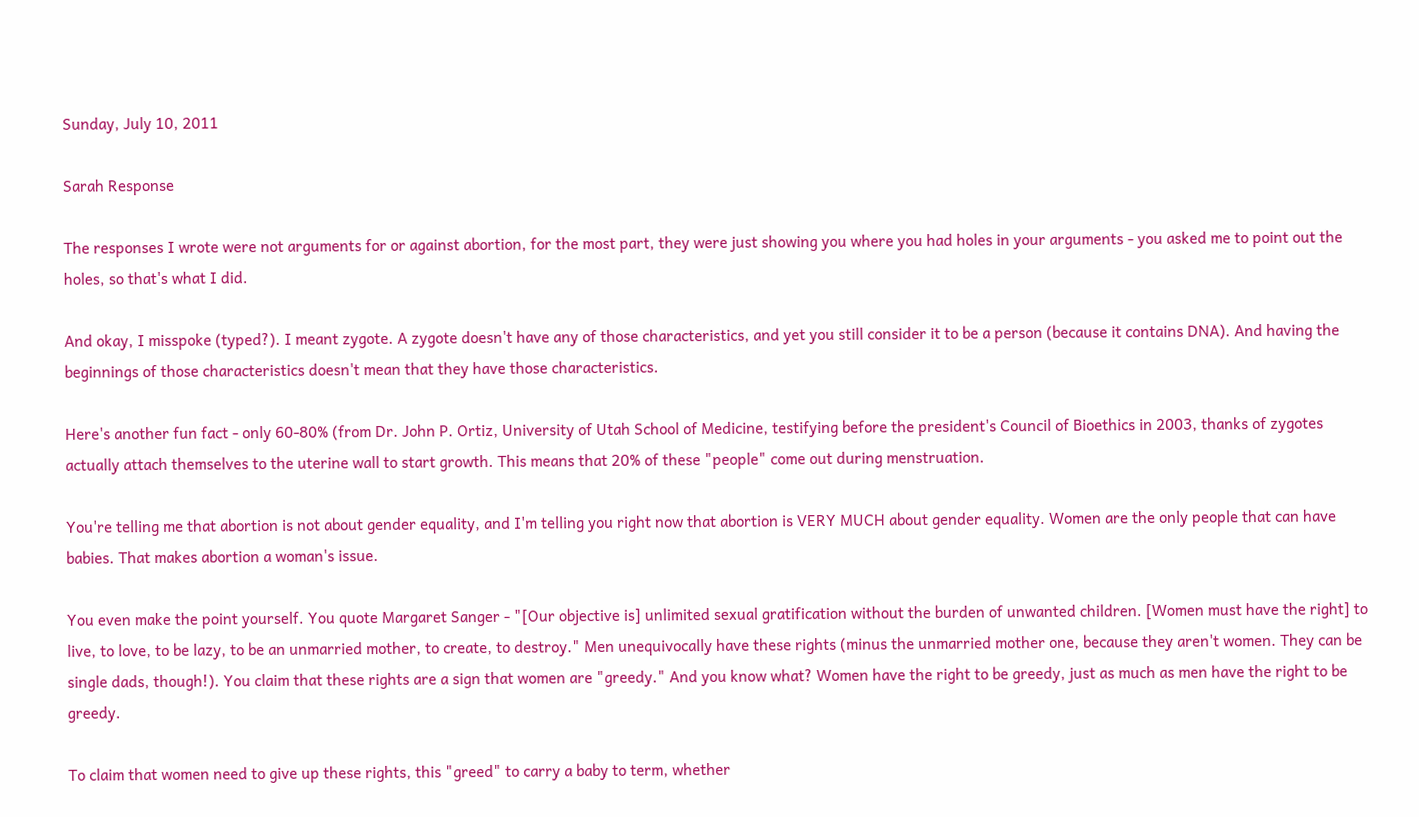Sunday, July 10, 2011

Sarah Response

The responses I wrote were not arguments for or against abortion, for the most part, they were just showing you where you had holes in your arguments - you asked me to point out the holes, so that's what I did.

And okay, I misspoke (typed?). I meant zygote. A zygote doesn't have any of those characteristics, and yet you still consider it to be a person (because it contains DNA). And having the beginnings of those characteristics doesn't mean that they have those characteristics.

Here's another fun fact - only 60-80% (from Dr. John P. Ortiz, University of Utah School of Medicine, testifying before the president's Council of Bioethics in 2003, thanks of zygotes actually attach themselves to the uterine wall to start growth. This means that 20% of these "people" come out during menstruation.

You're telling me that abortion is not about gender equality, and I'm telling you right now that abortion is VERY MUCH about gender equality. Women are the only people that can have babies. That makes abortion a woman's issue.

You even make the point yourself. You quote Margaret Sanger - "[Our objective is] unlimited sexual gratification without the burden of unwanted children. [Women must have the right] to live, to love, to be lazy, to be an unmarried mother, to create, to destroy." Men unequivocally have these rights (minus the unmarried mother one, because they aren't women. They can be single dads, though!). You claim that these rights are a sign that women are "greedy." And you know what? Women have the right to be greedy, just as much as men have the right to be greedy.

To claim that women need to give up these rights, this "greed" to carry a baby to term, whether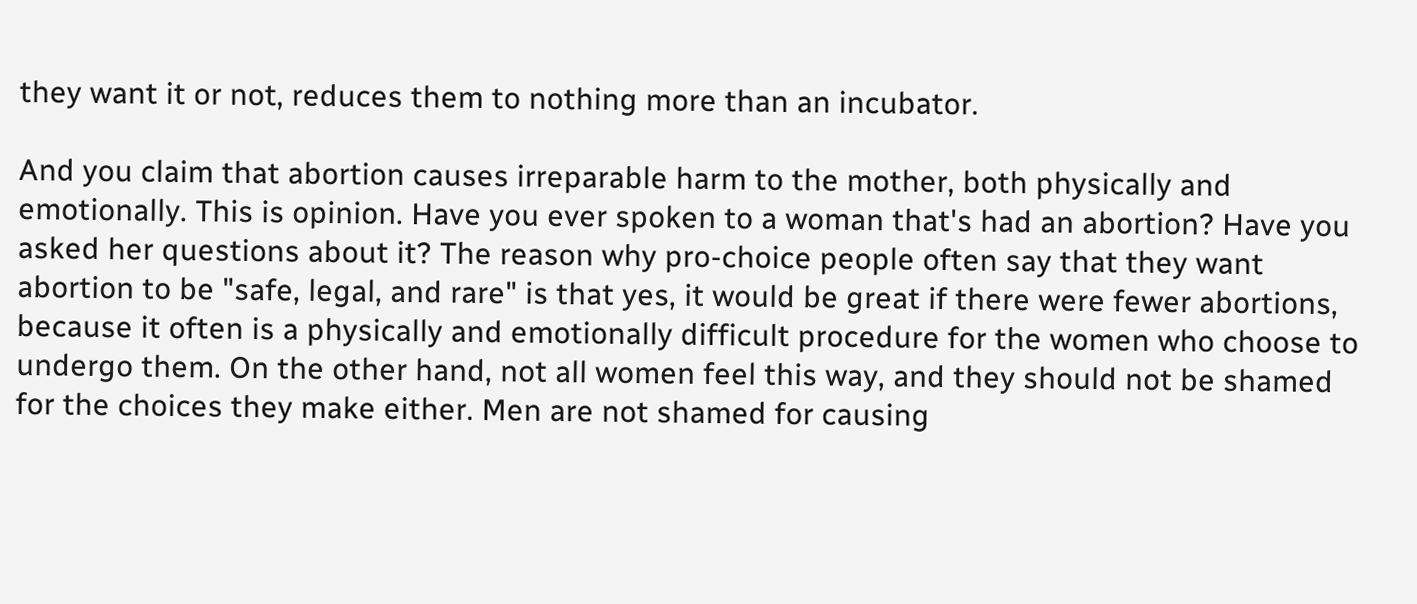they want it or not, reduces them to nothing more than an incubator.

And you claim that abortion causes irreparable harm to the mother, both physically and emotionally. This is opinion. Have you ever spoken to a woman that's had an abortion? Have you asked her questions about it? The reason why pro-choice people often say that they want abortion to be "safe, legal, and rare" is that yes, it would be great if there were fewer abortions, because it often is a physically and emotionally difficult procedure for the women who choose to undergo them. On the other hand, not all women feel this way, and they should not be shamed for the choices they make either. Men are not shamed for causing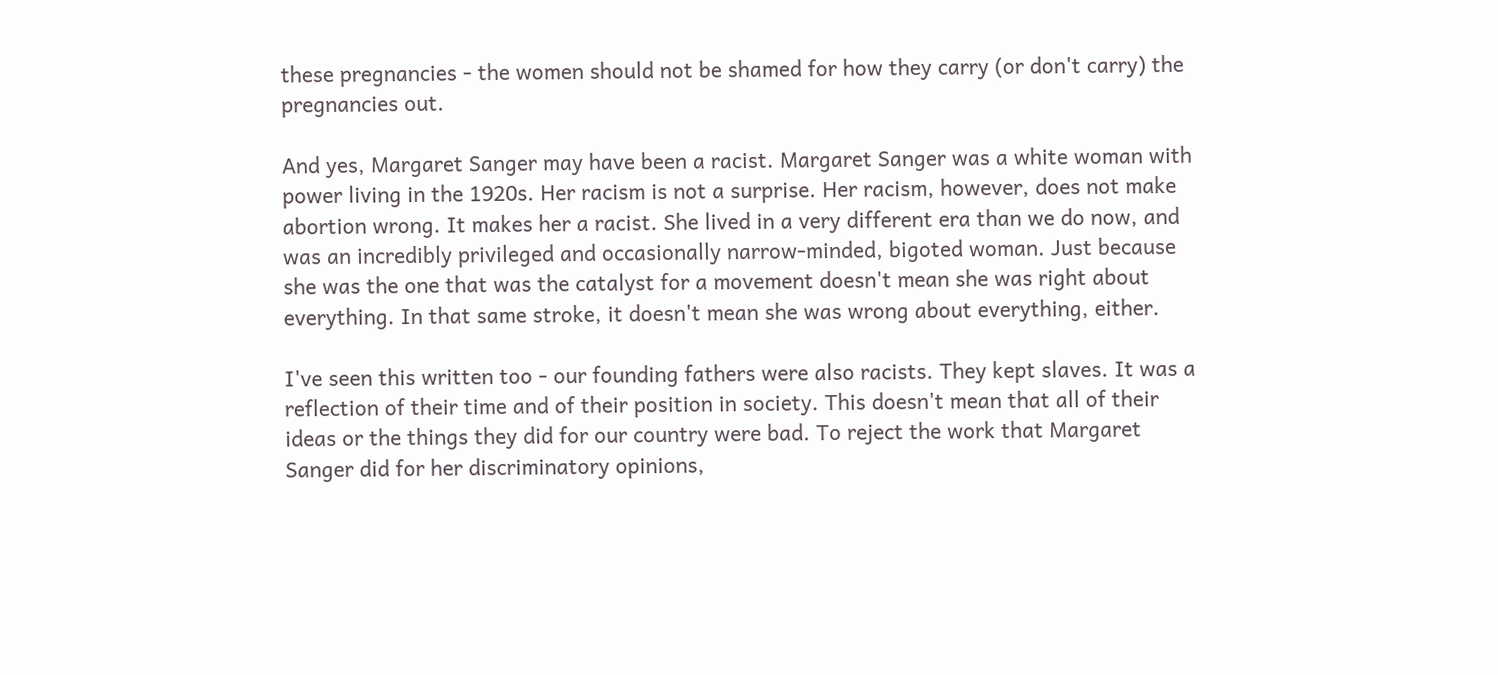these pregnancies - the women should not be shamed for how they carry (or don't carry) the pregnancies out.

And yes, Margaret Sanger may have been a racist. Margaret Sanger was a white woman with power living in the 1920s. Her racism is not a surprise. Her racism, however, does not make abortion wrong. It makes her a racist. She lived in a very different era than we do now, and was an incredibly privileged and occasionally narrow-minded, bigoted woman. Just because she was the one that was the catalyst for a movement doesn't mean she was right about everything. In that same stroke, it doesn't mean she was wrong about everything, either.

I've seen this written too - our founding fathers were also racists. They kept slaves. It was a reflection of their time and of their position in society. This doesn't mean that all of their ideas or the things they did for our country were bad. To reject the work that Margaret Sanger did for her discriminatory opinions,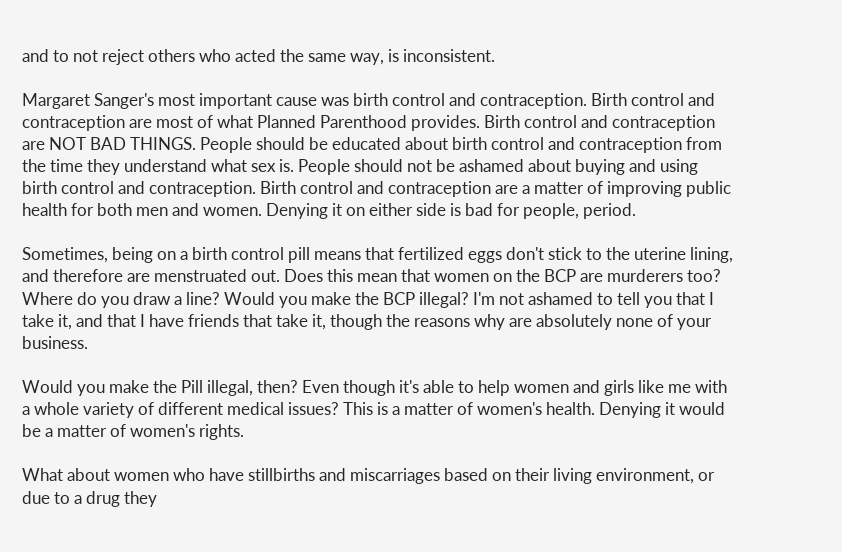and to not reject others who acted the same way, is inconsistent.

Margaret Sanger's most important cause was birth control and contraception. Birth control and contraception are most of what Planned Parenthood provides. Birth control and contraception are NOT BAD THINGS. People should be educated about birth control and contraception from the time they understand what sex is. People should not be ashamed about buying and using birth control and contraception. Birth control and contraception are a matter of improving public health for both men and women. Denying it on either side is bad for people, period.

Sometimes, being on a birth control pill means that fertilized eggs don't stick to the uterine lining, and therefore are menstruated out. Does this mean that women on the BCP are murderers too? Where do you draw a line? Would you make the BCP illegal? I'm not ashamed to tell you that I take it, and that I have friends that take it, though the reasons why are absolutely none of your business.

Would you make the Pill illegal, then? Even though it's able to help women and girls like me with a whole variety of different medical issues? This is a matter of women's health. Denying it would be a matter of women's rights.

What about women who have stillbirths and miscarriages based on their living environment, or due to a drug they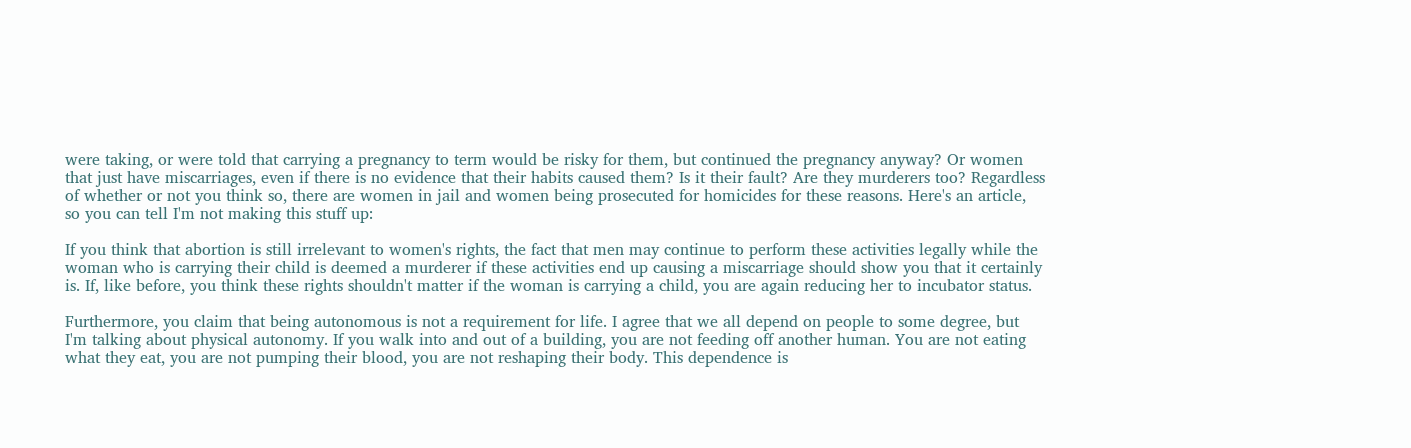were taking, or were told that carrying a pregnancy to term would be risky for them, but continued the pregnancy anyway? Or women that just have miscarriages, even if there is no evidence that their habits caused them? Is it their fault? Are they murderers too? Regardless of whether or not you think so, there are women in jail and women being prosecuted for homicides for these reasons. Here's an article, so you can tell I'm not making this stuff up:

If you think that abortion is still irrelevant to women's rights, the fact that men may continue to perform these activities legally while the woman who is carrying their child is deemed a murderer if these activities end up causing a miscarriage should show you that it certainly is. If, like before, you think these rights shouldn't matter if the woman is carrying a child, you are again reducing her to incubator status.

Furthermore, you claim that being autonomous is not a requirement for life. I agree that we all depend on people to some degree, but I'm talking about physical autonomy. If you walk into and out of a building, you are not feeding off another human. You are not eating what they eat, you are not pumping their blood, you are not reshaping their body. This dependence is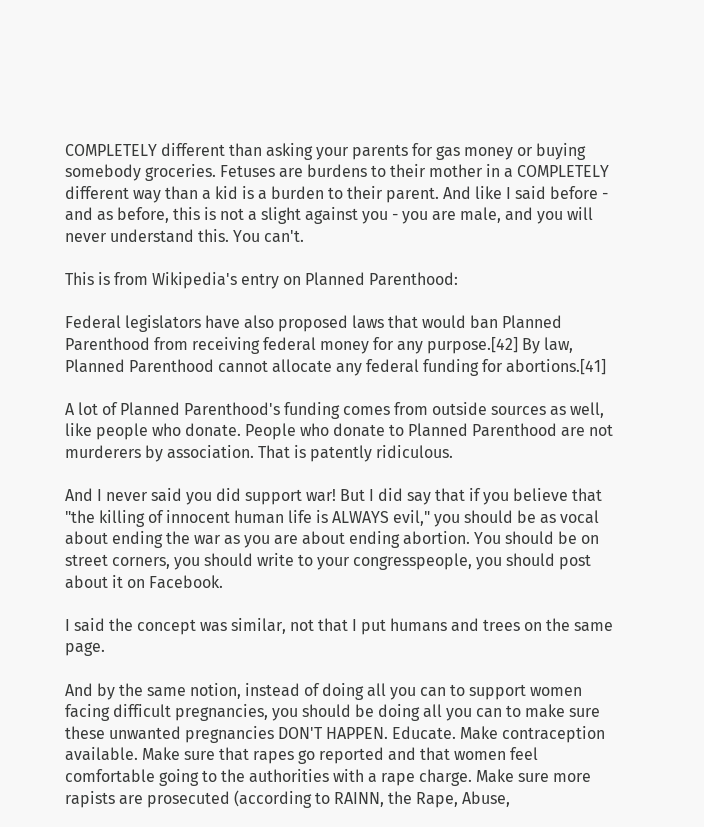COMPLETELY different than asking your parents for gas money or buying somebody groceries. Fetuses are burdens to their mother in a COMPLETELY different way than a kid is a burden to their parent. And like I said before - and as before, this is not a slight against you - you are male, and you will never understand this. You can't.

This is from Wikipedia's entry on Planned Parenthood:

Federal legislators have also proposed laws that would ban Planned Parenthood from receiving federal money for any purpose.[42] By law, Planned Parenthood cannot allocate any federal funding for abortions.[41]

A lot of Planned Parenthood's funding comes from outside sources as well, like people who donate. People who donate to Planned Parenthood are not murderers by association. That is patently ridiculous.

And I never said you did support war! But I did say that if you believe that "the killing of innocent human life is ALWAYS evil," you should be as vocal about ending the war as you are about ending abortion. You should be on street corners, you should write to your congresspeople, you should post about it on Facebook.

I said the concept was similar, not that I put humans and trees on the same page.

And by the same notion, instead of doing all you can to support women facing difficult pregnancies, you should be doing all you can to make sure these unwanted pregnancies DON'T HAPPEN. Educate. Make contraception available. Make sure that rapes go reported and that women feel comfortable going to the authorities with a rape charge. Make sure more rapists are prosecuted (according to RAINN, the Rape, Abuse,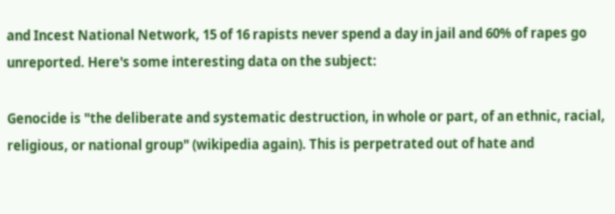and Incest National Network, 15 of 16 rapists never spend a day in jail and 60% of rapes go unreported. Here's some interesting data on the subject:

Genocide is "the deliberate and systematic destruction, in whole or part, of an ethnic, racial, religious, or national group" (wikipedia again). This is perpetrated out of hate and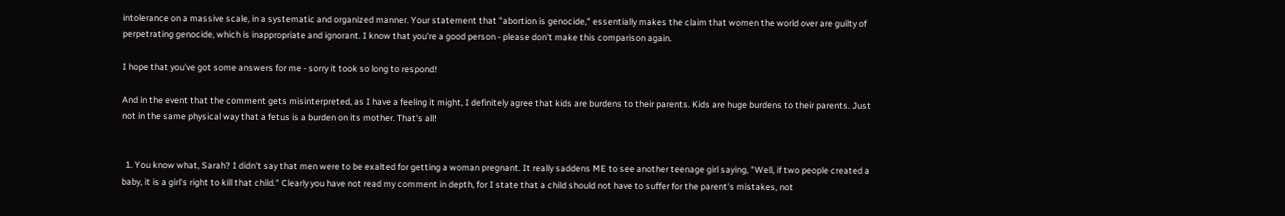intolerance on a massive scale, in a systematic and organized manner. Your statement that "abortion is genocide," essentially makes the claim that women the world over are guilty of perpetrating genocide, which is inappropriate and ignorant. I know that you're a good person - please don't make this comparison again.

I hope that you've got some answers for me - sorry it took so long to respond!

And in the event that the comment gets misinterpreted, as I have a feeling it might, I definitely agree that kids are burdens to their parents. Kids are huge burdens to their parents. Just not in the same physical way that a fetus is a burden on its mother. That's all!


  1. You know what, Sarah? I didn't say that men were to be exalted for getting a woman pregnant. It really saddens ME to see another teenage girl saying, "Well, if two people created a baby, it is a girl's right to kill that child." Clearly you have not read my comment in depth, for I state that a child should not have to suffer for the parent's mistakes, not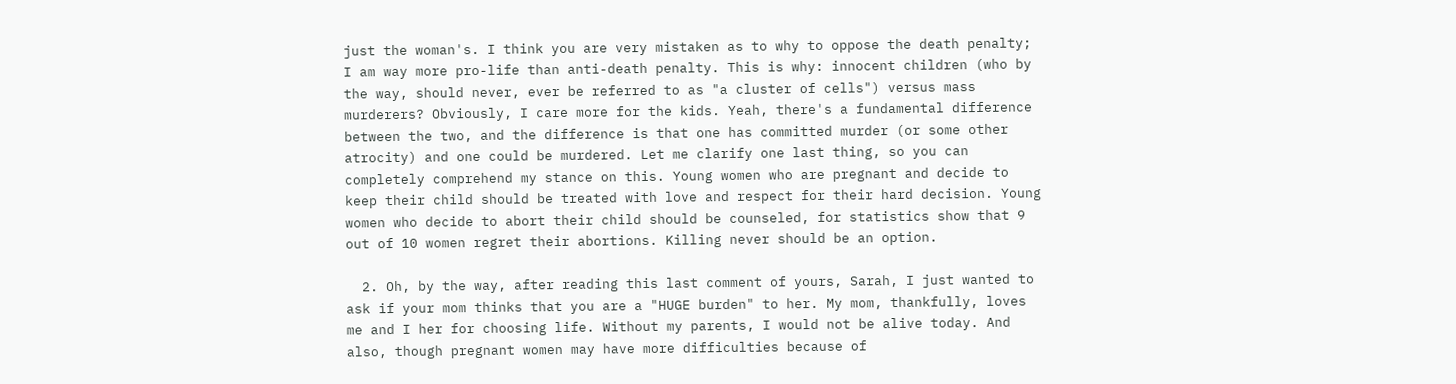just the woman's. I think you are very mistaken as to why to oppose the death penalty; I am way more pro-life than anti-death penalty. This is why: innocent children (who by the way, should never, ever be referred to as "a cluster of cells") versus mass murderers? Obviously, I care more for the kids. Yeah, there's a fundamental difference between the two, and the difference is that one has committed murder (or some other atrocity) and one could be murdered. Let me clarify one last thing, so you can completely comprehend my stance on this. Young women who are pregnant and decide to keep their child should be treated with love and respect for their hard decision. Young women who decide to abort their child should be counseled, for statistics show that 9 out of 10 women regret their abortions. Killing never should be an option.

  2. Oh, by the way, after reading this last comment of yours, Sarah, I just wanted to ask if your mom thinks that you are a "HUGE burden" to her. My mom, thankfully, loves me and I her for choosing life. Without my parents, I would not be alive today. And also, though pregnant women may have more difficulties because of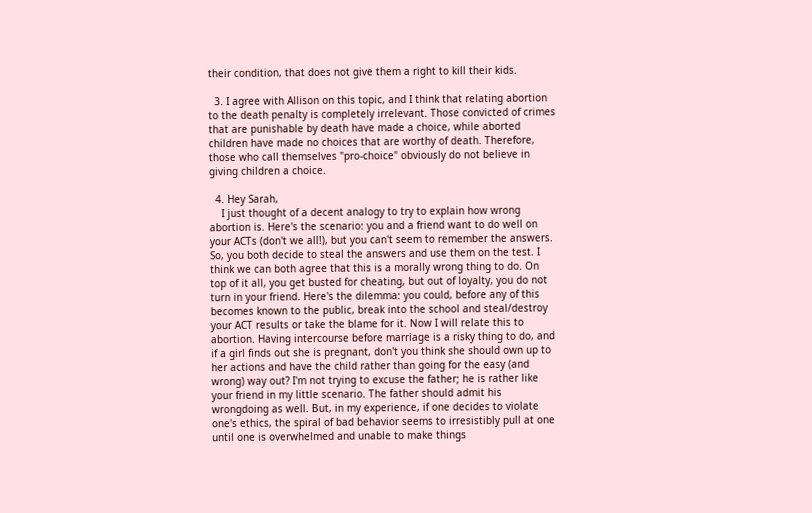their condition, that does not give them a right to kill their kids.

  3. I agree with Allison on this topic, and I think that relating abortion to the death penalty is completely irrelevant. Those convicted of crimes that are punishable by death have made a choice, while aborted children have made no choices that are worthy of death. Therefore, those who call themselves "pro-choice" obviously do not believe in giving children a choice.

  4. Hey Sarah,
    I just thought of a decent analogy to try to explain how wrong abortion is. Here's the scenario: you and a friend want to do well on your ACTs (don't we all!), but you can't seem to remember the answers. So, you both decide to steal the answers and use them on the test. I think we can both agree that this is a morally wrong thing to do. On top of it all, you get busted for cheating, but out of loyalty, you do not turn in your friend. Here's the dilemma: you could, before any of this becomes known to the public, break into the school and steal/destroy your ACT results or take the blame for it. Now I will relate this to abortion. Having intercourse before marriage is a risky thing to do, and if a girl finds out she is pregnant, don't you think she should own up to her actions and have the child rather than going for the easy (and wrong) way out? I'm not trying to excuse the father; he is rather like your friend in my little scenario. The father should admit his wrongdoing as well. But, in my experience, if one decides to violate one's ethics, the spiral of bad behavior seems to irresistibly pull at one until one is overwhelmed and unable to make things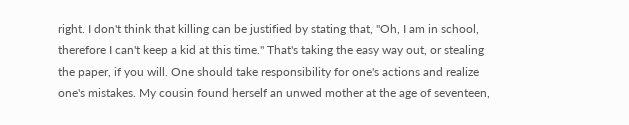right. I don't think that killing can be justified by stating that, "Oh, I am in school, therefore I can't keep a kid at this time." That's taking the easy way out, or stealing the paper, if you will. One should take responsibility for one's actions and realize one's mistakes. My cousin found herself an unwed mother at the age of seventeen,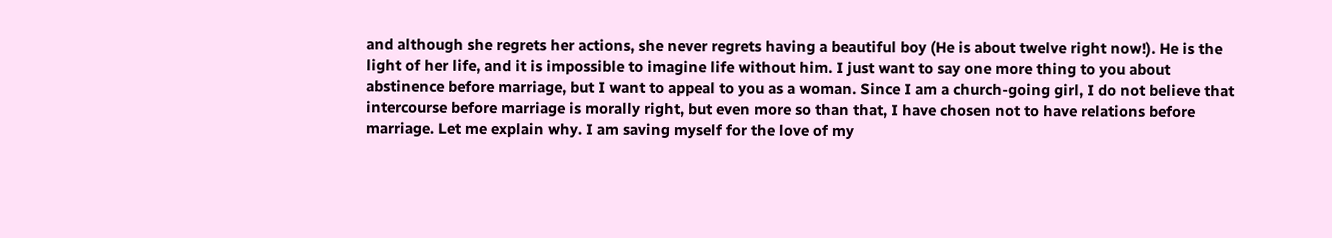and although she regrets her actions, she never regrets having a beautiful boy (He is about twelve right now!). He is the light of her life, and it is impossible to imagine life without him. I just want to say one more thing to you about abstinence before marriage, but I want to appeal to you as a woman. Since I am a church-going girl, I do not believe that intercourse before marriage is morally right, but even more so than that, I have chosen not to have relations before marriage. Let me explain why. I am saving myself for the love of my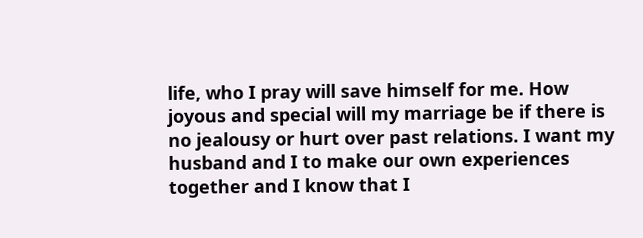life, who I pray will save himself for me. How joyous and special will my marriage be if there is no jealousy or hurt over past relations. I want my husband and I to make our own experiences together and I know that I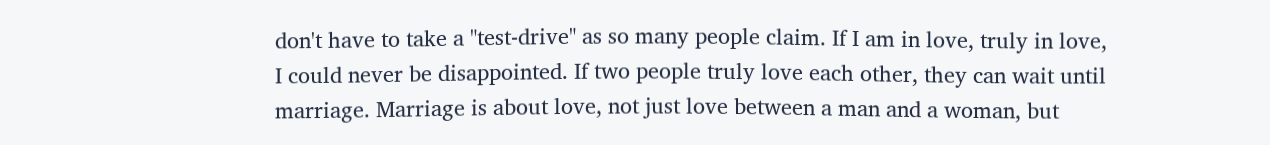don't have to take a "test-drive" as so many people claim. If I am in love, truly in love, I could never be disappointed. If two people truly love each other, they can wait until marriage. Marriage is about love, not just love between a man and a woman, but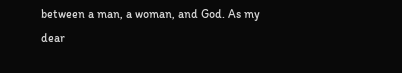between a man, a woman, and God. As my dear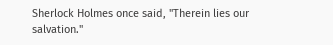Sherlock Holmes once said, "Therein lies our salvation."